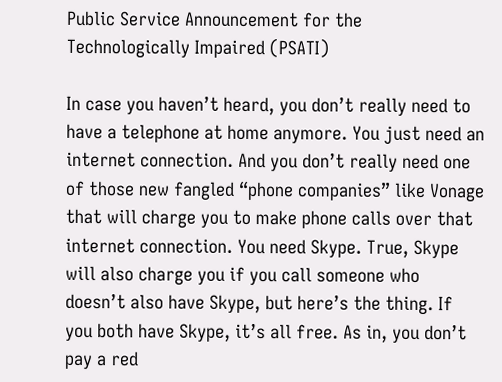Public Service Announcement for the Technologically Impaired (PSATI)

In case you haven’t heard, you don’t really need to have a telephone at home anymore. You just need an internet connection. And you don’t really need one of those new fangled “phone companies” like Vonage that will charge you to make phone calls over that internet connection. You need Skype. True, Skype will also charge you if you call someone who doesn’t also have Skype, but here’s the thing. If you both have Skype, it’s all free. As in, you don’t pay a red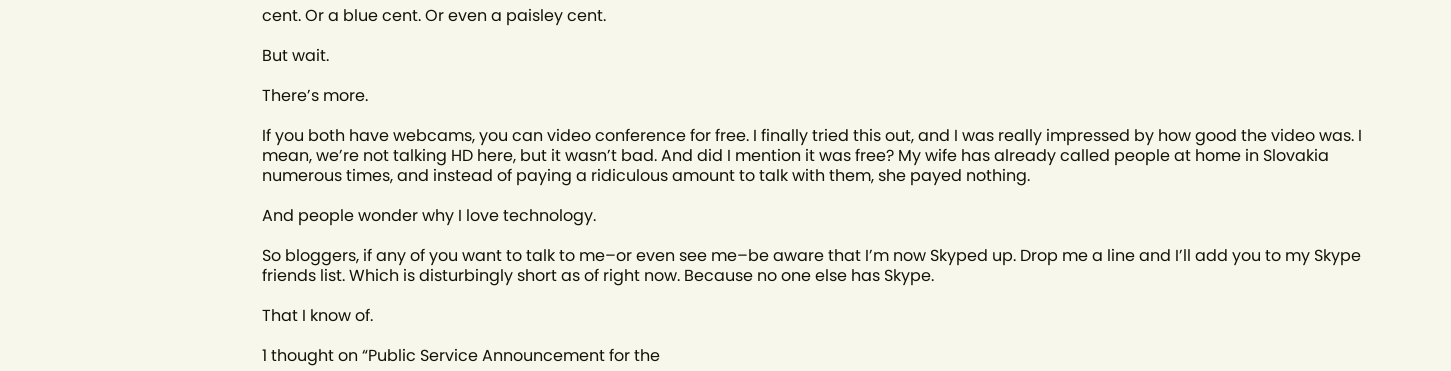cent. Or a blue cent. Or even a paisley cent.

But wait.

There’s more.

If you both have webcams, you can video conference for free. I finally tried this out, and I was really impressed by how good the video was. I mean, we’re not talking HD here, but it wasn’t bad. And did I mention it was free? My wife has already called people at home in Slovakia numerous times, and instead of paying a ridiculous amount to talk with them, she payed nothing.

And people wonder why I love technology.

So bloggers, if any of you want to talk to me–or even see me–be aware that I’m now Skyped up. Drop me a line and I’ll add you to my Skype friends list. Which is disturbingly short as of right now. Because no one else has Skype.

That I know of.

1 thought on “Public Service Announcement for the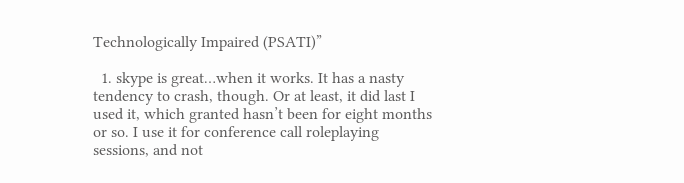Technologically Impaired (PSATI)”

  1. skype is great…when it works. It has a nasty tendency to crash, though. Or at least, it did last I used it, which granted hasn’t been for eight months or so. I use it for conference call roleplaying sessions, and not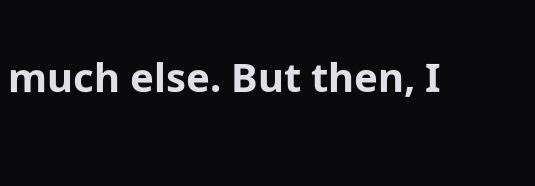much else. But then, I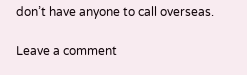don’t have anyone to call overseas.

Leave a comment